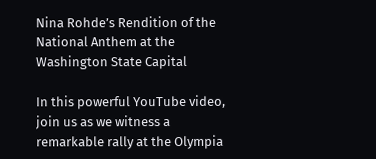Nina Rohde’s Rendition of the National Anthem at the Washington State Capital

In this powerful YouTube video, join us as we witness a remarkable rally at the Olympia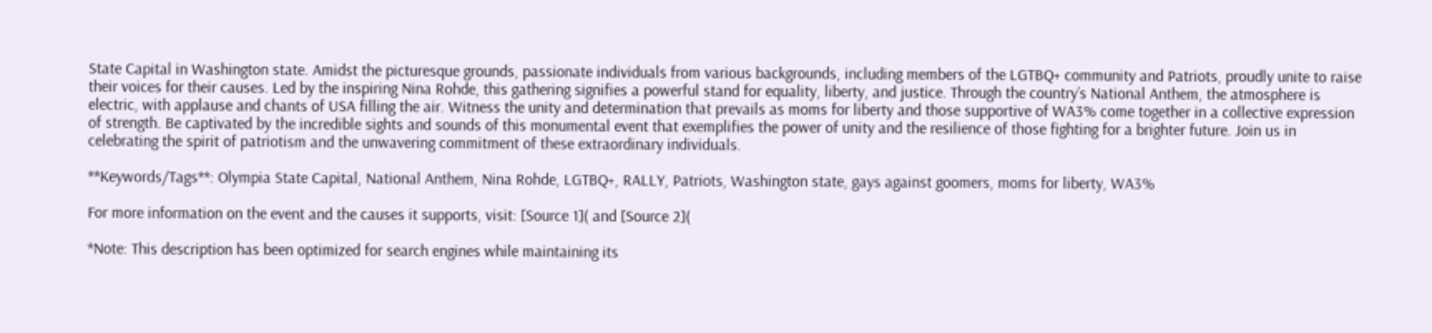State Capital in Washington state. Amidst the picturesque grounds, passionate individuals from various backgrounds, including members of the LGTBQ+ community and Patriots, proudly unite to raise their voices for their causes. Led by the inspiring Nina Rohde, this gathering signifies a powerful stand for equality, liberty, and justice. Through the country’s National Anthem, the atmosphere is electric, with applause and chants of USA filling the air. Witness the unity and determination that prevails as moms for liberty and those supportive of WA3% come together in a collective expression of strength. Be captivated by the incredible sights and sounds of this monumental event that exemplifies the power of unity and the resilience of those fighting for a brighter future. Join us in celebrating the spirit of patriotism and the unwavering commitment of these extraordinary individuals.

**Keywords/Tags**: Olympia State Capital, National Anthem, Nina Rohde, LGTBQ+, RALLY, Patriots, Washington state, gays against goomers, moms for liberty, WA3%

For more information on the event and the causes it supports, visit: [Source 1]( and [Source 2](

*Note: This description has been optimized for search engines while maintaining its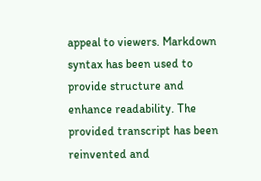appeal to viewers. Markdown syntax has been used to provide structure and enhance readability. The provided transcript has been reinvented and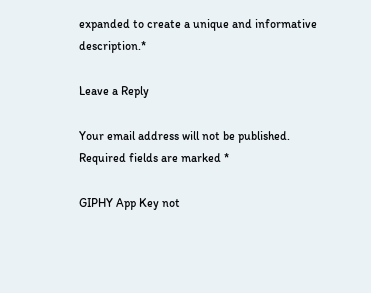expanded to create a unique and informative description.*

Leave a Reply

Your email address will not be published. Required fields are marked *

GIPHY App Key not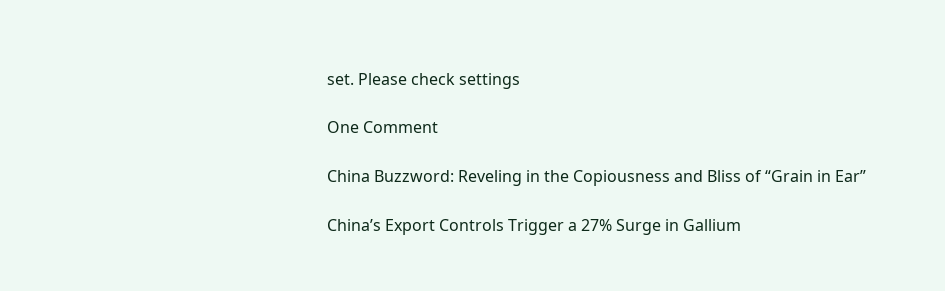set. Please check settings

One Comment

China Buzzword: Reveling in the Copiousness and Bliss of “Grain in Ear”

China’s Export Controls Trigger a 27% Surge in Gallium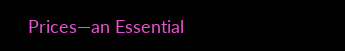Prices—an Essential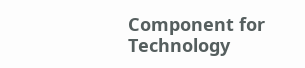Component for Technology